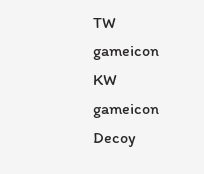TW gameicon KW gameicon
Decoy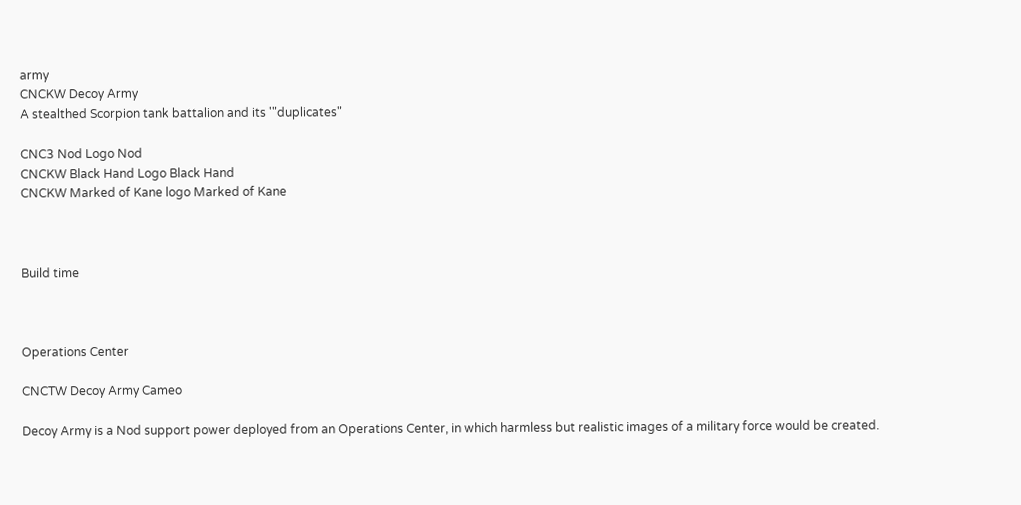army
CNCKW Decoy Army
A stealthed Scorpion tank battalion and its '"duplicates"

CNC3 Nod Logo Nod
CNCKW Black Hand Logo Black Hand
CNCKW Marked of Kane logo Marked of Kane



Build time



Operations Center

CNCTW Decoy Army Cameo

Decoy Army is a Nod support power deployed from an Operations Center, in which harmless but realistic images of a military force would be created.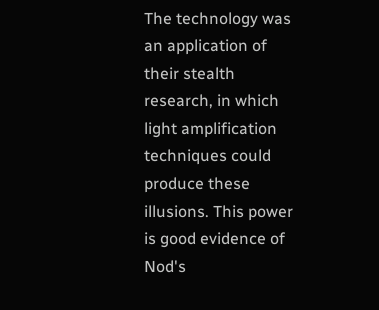The technology was an application of their stealth research, in which light amplification techniques could produce these illusions. This power is good evidence of Nod's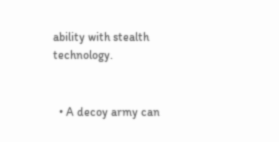ability with stealth technology.


  • A decoy army can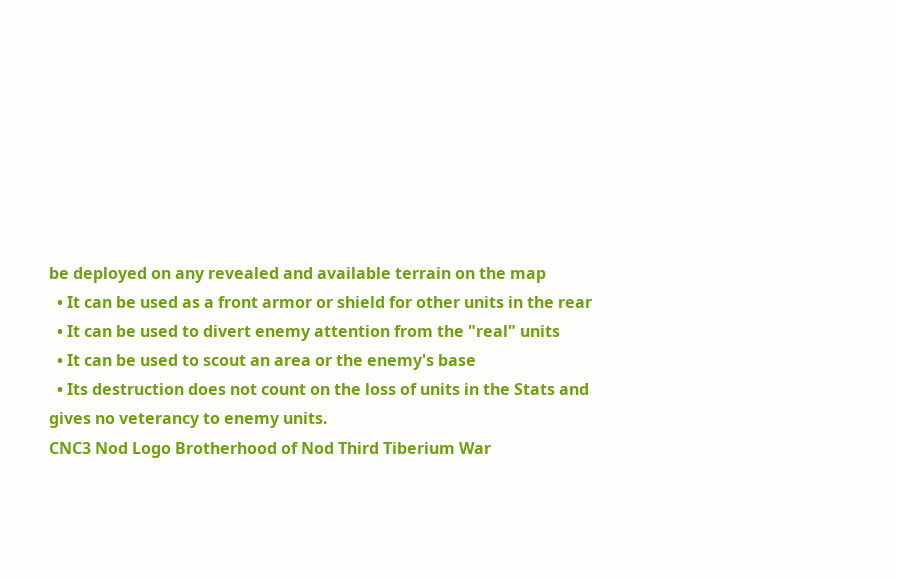be deployed on any revealed and available terrain on the map
  • It can be used as a front armor or shield for other units in the rear
  • It can be used to divert enemy attention from the "real" units
  • It can be used to scout an area or the enemy's base
  • Its destruction does not count on the loss of units in the Stats and gives no veterancy to enemy units.
CNC3 Nod Logo Brotherhood of Nod Third Tiberium War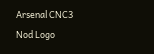Arsenal CNC3 Nod Logo